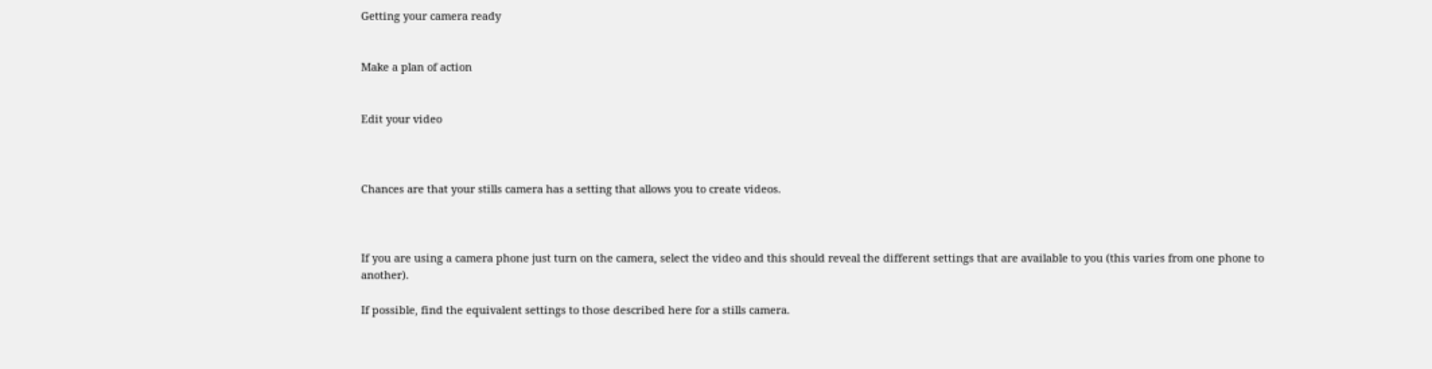Getting your camera ready


Make a plan of action


Edit your video



Chances are that your stills camera has a setting that allows you to create videos.



If you are using a camera phone just turn on the camera, select the video and this should reveal the different settings that are available to you (this varies from one phone to another).

If possible, find the equivalent settings to those described here for a stills camera.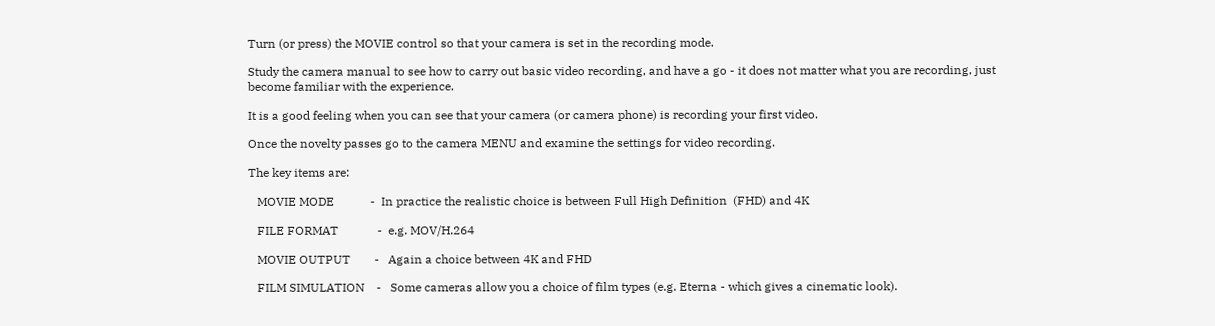Turn (or press) the MOVIE control so that your camera is set in the recording mode.

Study the camera manual to see how to carry out basic video recording, and have a go - it does not matter what you are recording, just become familiar with the experience.

It is a good feeling when you can see that your camera (or camera phone) is recording your first video.

Once the novelty passes go to the camera MENU and examine the settings for video recording.

The key items are:

   MOVIE MODE            -  In practice the realistic choice is between Full High Definition  (FHD) and 4K

   FILE FORMAT             -  e.g. MOV/H.264

   MOVIE OUTPUT        -   Again a choice between 4K and FHD

   FILM SIMULATION    -   Some cameras allow you a choice of film types (e.g. Eterna - which gives a cinematic look).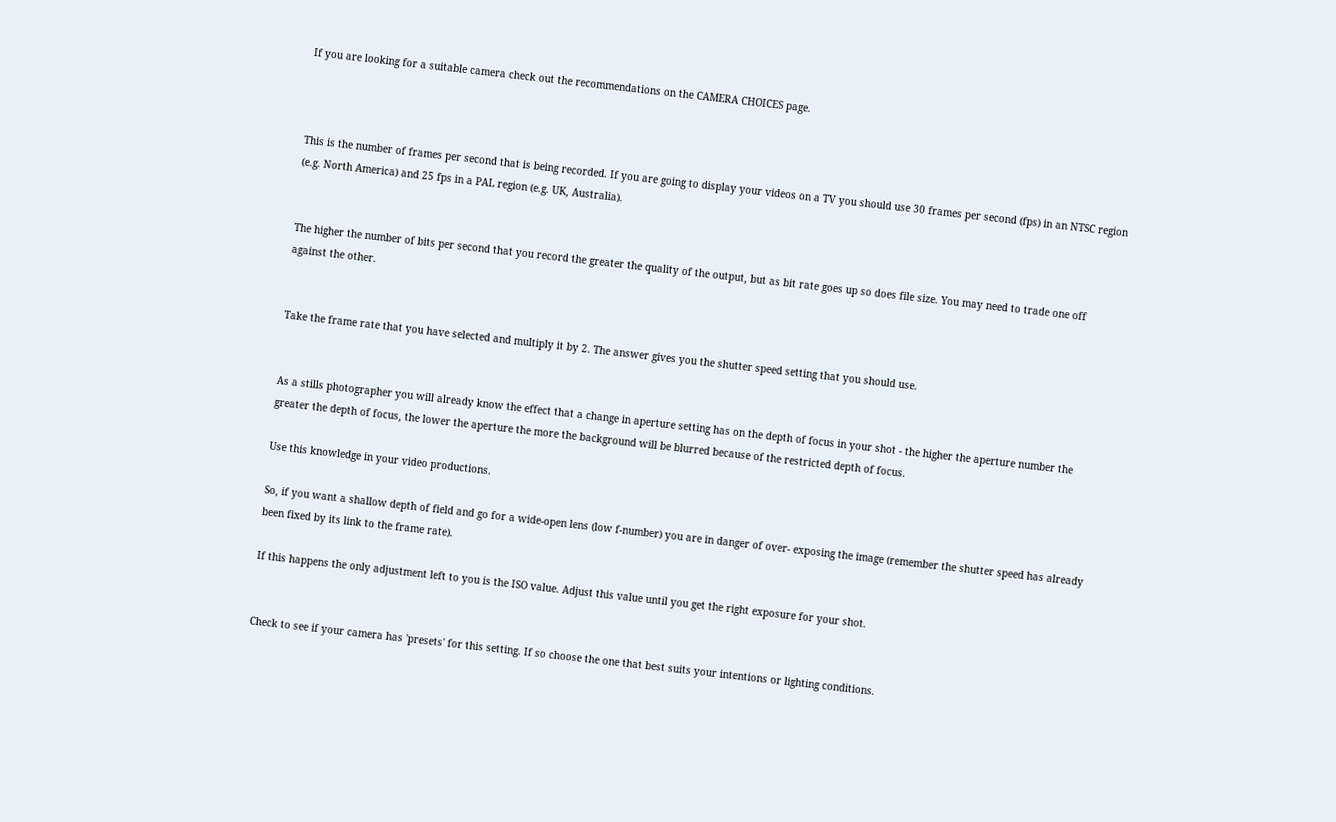If you are looking for a suitable camera check out the recommendations on the CAMERA CHOICES page.



This is the number of frames per second that is being recorded. If you are going to display your videos on a TV you should use 30 frames per second (fps) in an NTSC region (e.g. North America) and 25 fps in a PAL region (e.g. UK, Australia).


The higher the number of bits per second that you record the greater the quality of the output, but as bit rate goes up so does file size. You may need to trade one off against the other.


Take the frame rate that you have selected and multiply it by 2. The answer gives you the shutter speed setting that you should use.


As a stills photographer you will already know the effect that a change in aperture setting has on the depth of focus in your shot - the higher the aperture number the greater the depth of focus, the lower the aperture the more the background will be blurred because of the restricted depth of focus.

Use this knowledge in your video productions.

So, if you want a shallow depth of field and go for a wide-open lens (low f-number) you are in danger of over- exposing the image (remember the shutter speed has already been fixed by its link to the frame rate).

If this happens the only adjustment left to you is the ISO value. Adjust this value until you get the right exposure for your shot.


Check to see if your camera has 'presets' for this setting. If so choose the one that best suits your intentions or lighting conditions.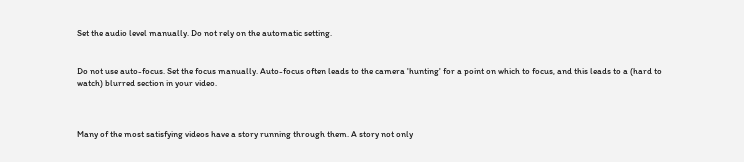Set the audio level manually. Do not rely on the automatic setting.


Do not use auto-focus. Set the focus manually. Auto-focus often leads to the camera 'hunting' for a point on which to focus, and this leads to a (hard to watch) blurred section in your video.



Many of the most satisfying videos have a story running through them. A story not only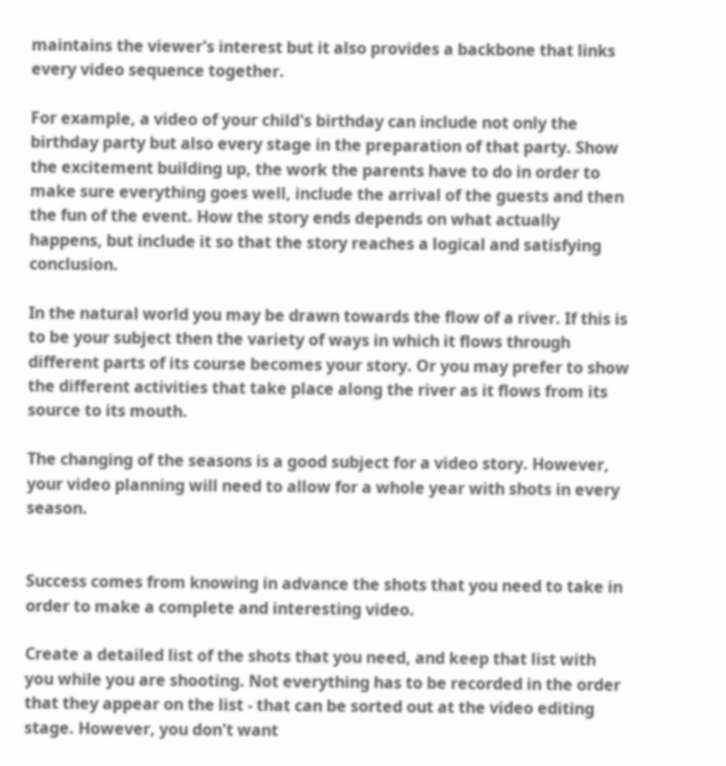maintains the viewer's interest but it also provides a backbone that links every video sequence together.

For example, a video of your child's birthday can include not only the birthday party but also every stage in the preparation of that party. Show the excitement building up, the work the parents have to do in order to make sure everything goes well, include the arrival of the guests and then the fun of the event. How the story ends depends on what actually happens, but include it so that the story reaches a logical and satisfying conclusion.

In the natural world you may be drawn towards the flow of a river. If this is to be your subject then the variety of ways in which it flows through different parts of its course becomes your story. Or you may prefer to show the different activities that take place along the river as it flows from its source to its mouth.

The changing of the seasons is a good subject for a video story. However, your video planning will need to allow for a whole year with shots in every season.


Success comes from knowing in advance the shots that you need to take in order to make a complete and interesting video.

Create a detailed list of the shots that you need, and keep that list with you while you are shooting. Not everything has to be recorded in the order that they appear on the list - that can be sorted out at the video editing stage. However, you don't want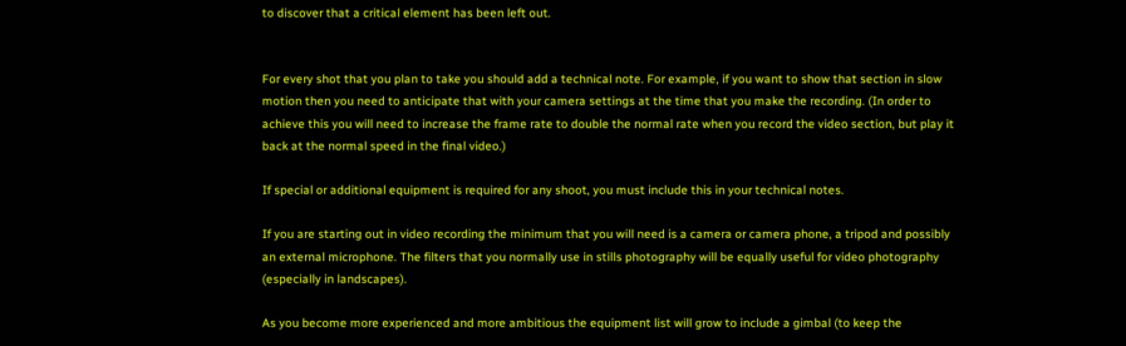to discover that a critical element has been left out.


For every shot that you plan to take you should add a technical note. For example, if you want to show that section in slow motion then you need to anticipate that with your camera settings at the time that you make the recording. (In order to achieve this you will need to increase the frame rate to double the normal rate when you record the video section, but play it back at the normal speed in the final video.)

If special or additional equipment is required for any shoot, you must include this in your technical notes.

If you are starting out in video recording the minimum that you will need is a camera or camera phone, a tripod and possibly an external microphone. The filters that you normally use in stills photography will be equally useful for video photography (especially in landscapes).

As you become more experienced and more ambitious the equipment list will grow to include a gimbal (to keep the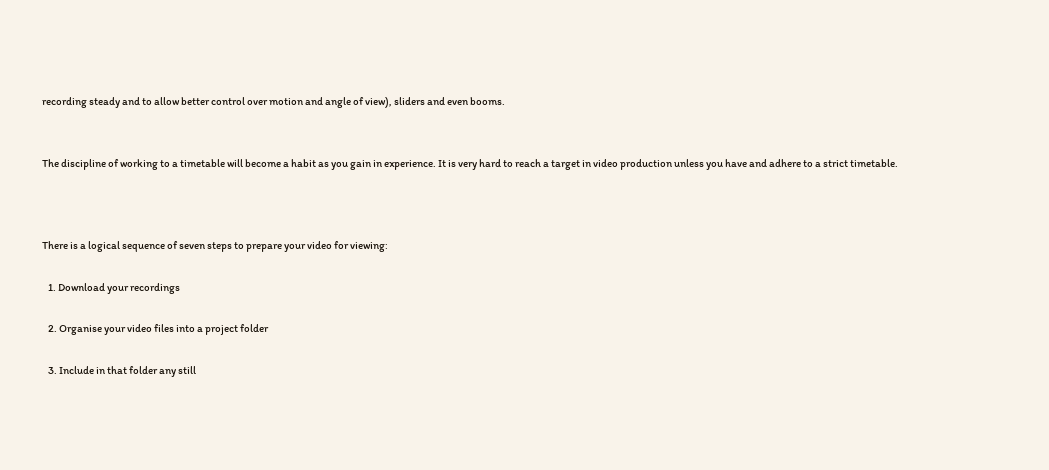recording steady and to allow better control over motion and angle of view), sliders and even booms.


The discipline of working to a timetable will become a habit as you gain in experience. It is very hard to reach a target in video production unless you have and adhere to a strict timetable.



There is a logical sequence of seven steps to prepare your video for viewing:

   1. Download your recordings

   2. Organise your video files into a project folder

   3. Include in that folder any still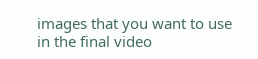images that you want to use in the final video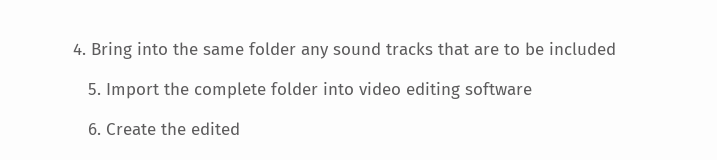4. Bring into the same folder any sound tracks that are to be included

   5. Import the complete folder into video editing software

   6. Create the edited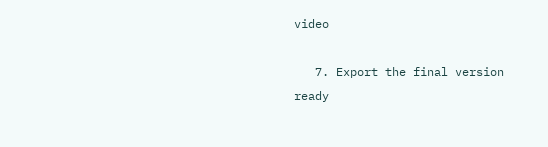video

   7. Export the final version ready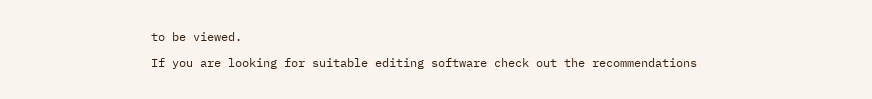to be viewed.

If you are looking for suitable editing software check out the recommendations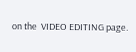on the  VIDEO EDITING page.